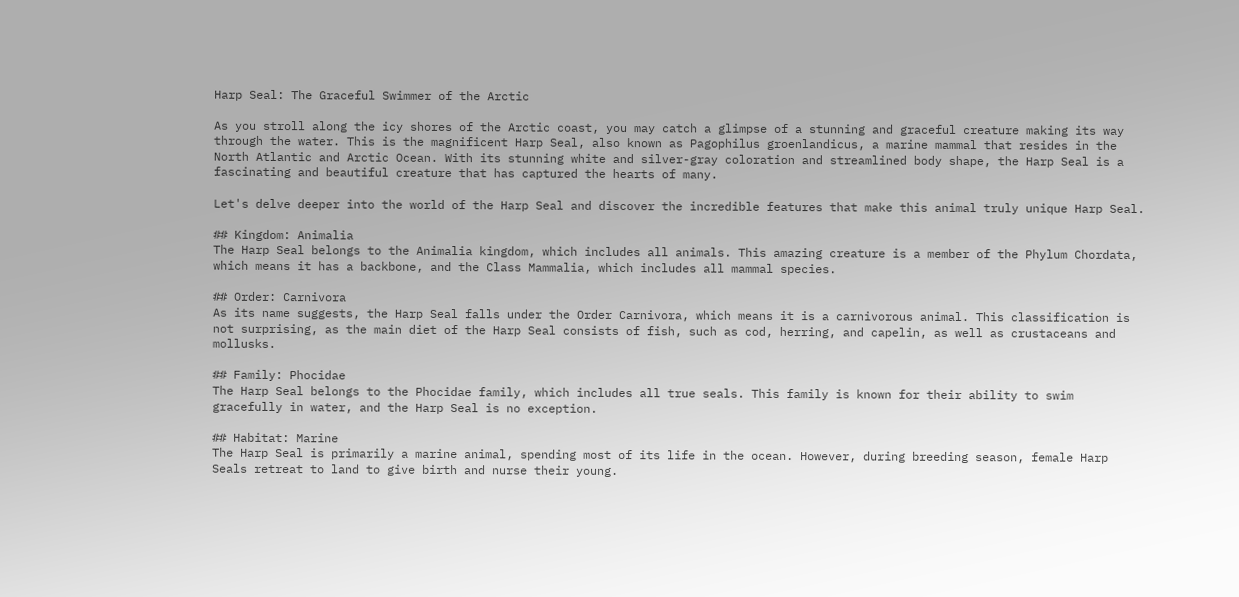Harp Seal: The Graceful Swimmer of the Arctic

As you stroll along the icy shores of the Arctic coast, you may catch a glimpse of a stunning and graceful creature making its way through the water. This is the magnificent Harp Seal, also known as Pagophilus groenlandicus, a marine mammal that resides in the North Atlantic and Arctic Ocean. With its stunning white and silver-gray coloration and streamlined body shape, the Harp Seal is a fascinating and beautiful creature that has captured the hearts of many.

Let's delve deeper into the world of the Harp Seal and discover the incredible features that make this animal truly unique Harp Seal.

## Kingdom: Animalia
The Harp Seal belongs to the Animalia kingdom, which includes all animals. This amazing creature is a member of the Phylum Chordata, which means it has a backbone, and the Class Mammalia, which includes all mammal species.

## Order: Carnivora
As its name suggests, the Harp Seal falls under the Order Carnivora, which means it is a carnivorous animal. This classification is not surprising, as the main diet of the Harp Seal consists of fish, such as cod, herring, and capelin, as well as crustaceans and mollusks.

## Family: Phocidae
The Harp Seal belongs to the Phocidae family, which includes all true seals. This family is known for their ability to swim gracefully in water, and the Harp Seal is no exception.

## Habitat: Marine
The Harp Seal is primarily a marine animal, spending most of its life in the ocean. However, during breeding season, female Harp Seals retreat to land to give birth and nurse their young.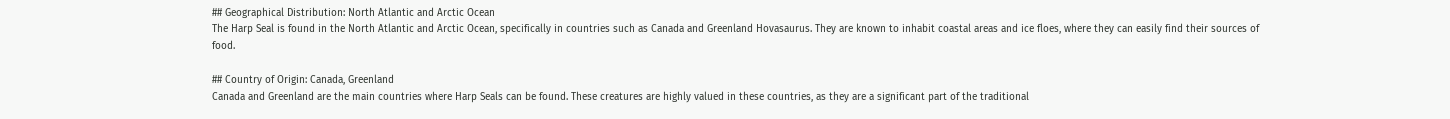## Geographical Distribution: North Atlantic and Arctic Ocean
The Harp Seal is found in the North Atlantic and Arctic Ocean, specifically in countries such as Canada and Greenland Hovasaurus. They are known to inhabit coastal areas and ice floes, where they can easily find their sources of food.

## Country of Origin: Canada, Greenland
Canada and Greenland are the main countries where Harp Seals can be found. These creatures are highly valued in these countries, as they are a significant part of the traditional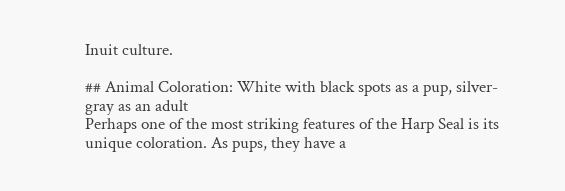Inuit culture.

## Animal Coloration: White with black spots as a pup, silver-gray as an adult
Perhaps one of the most striking features of the Harp Seal is its unique coloration. As pups, they have a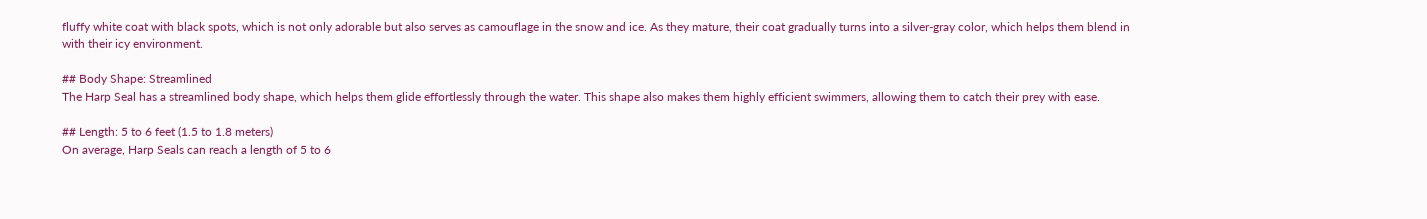fluffy white coat with black spots, which is not only adorable but also serves as camouflage in the snow and ice. As they mature, their coat gradually turns into a silver-gray color, which helps them blend in with their icy environment.

## Body Shape: Streamlined
The Harp Seal has a streamlined body shape, which helps them glide effortlessly through the water. This shape also makes them highly efficient swimmers, allowing them to catch their prey with ease.

## Length: 5 to 6 feet (1.5 to 1.8 meters)
On average, Harp Seals can reach a length of 5 to 6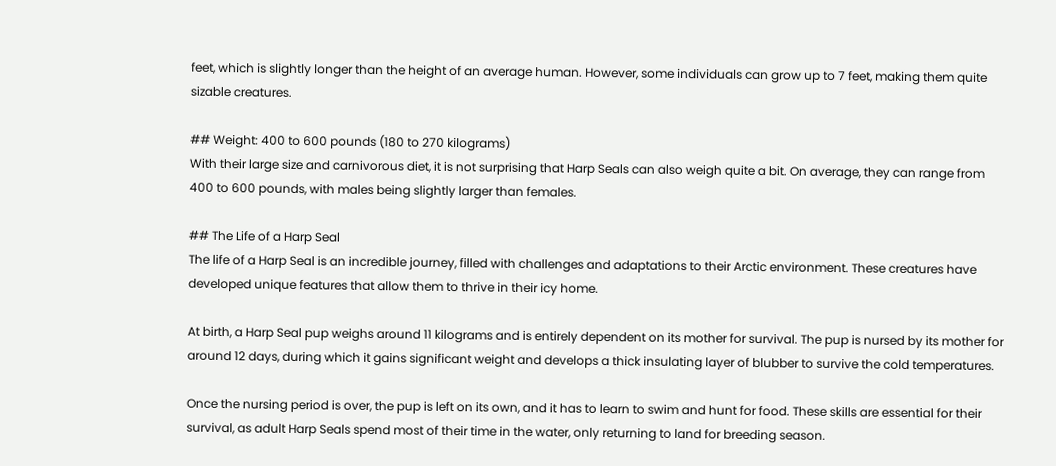feet, which is slightly longer than the height of an average human. However, some individuals can grow up to 7 feet, making them quite sizable creatures.

## Weight: 400 to 600 pounds (180 to 270 kilograms)
With their large size and carnivorous diet, it is not surprising that Harp Seals can also weigh quite a bit. On average, they can range from 400 to 600 pounds, with males being slightly larger than females.

## The Life of a Harp Seal
The life of a Harp Seal is an incredible journey, filled with challenges and adaptations to their Arctic environment. These creatures have developed unique features that allow them to thrive in their icy home.

At birth, a Harp Seal pup weighs around 11 kilograms and is entirely dependent on its mother for survival. The pup is nursed by its mother for around 12 days, during which it gains significant weight and develops a thick insulating layer of blubber to survive the cold temperatures.

Once the nursing period is over, the pup is left on its own, and it has to learn to swim and hunt for food. These skills are essential for their survival, as adult Harp Seals spend most of their time in the water, only returning to land for breeding season.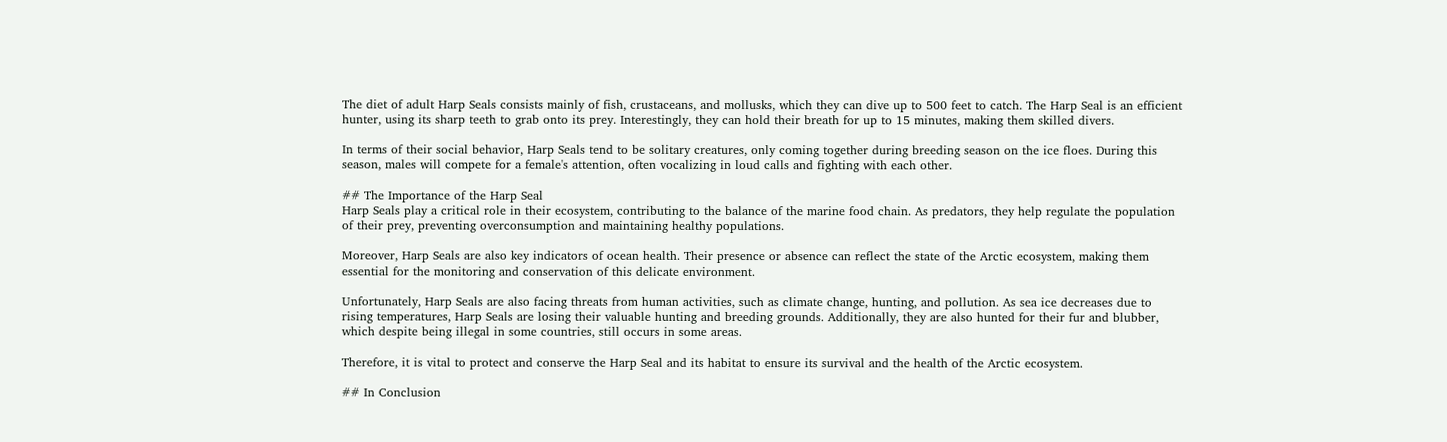The diet of adult Harp Seals consists mainly of fish, crustaceans, and mollusks, which they can dive up to 500 feet to catch. The Harp Seal is an efficient hunter, using its sharp teeth to grab onto its prey. Interestingly, they can hold their breath for up to 15 minutes, making them skilled divers.

In terms of their social behavior, Harp Seals tend to be solitary creatures, only coming together during breeding season on the ice floes. During this season, males will compete for a female's attention, often vocalizing in loud calls and fighting with each other.

## The Importance of the Harp Seal
Harp Seals play a critical role in their ecosystem, contributing to the balance of the marine food chain. As predators, they help regulate the population of their prey, preventing overconsumption and maintaining healthy populations.

Moreover, Harp Seals are also key indicators of ocean health. Their presence or absence can reflect the state of the Arctic ecosystem, making them essential for the monitoring and conservation of this delicate environment.

Unfortunately, Harp Seals are also facing threats from human activities, such as climate change, hunting, and pollution. As sea ice decreases due to rising temperatures, Harp Seals are losing their valuable hunting and breeding grounds. Additionally, they are also hunted for their fur and blubber, which despite being illegal in some countries, still occurs in some areas.

Therefore, it is vital to protect and conserve the Harp Seal and its habitat to ensure its survival and the health of the Arctic ecosystem.

## In Conclusion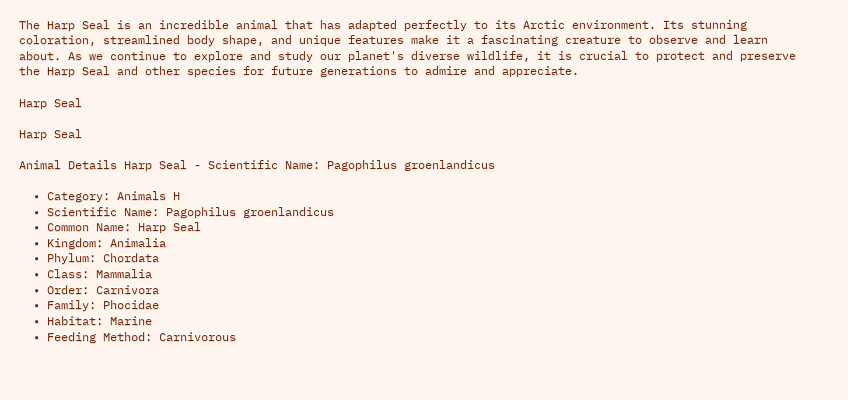The Harp Seal is an incredible animal that has adapted perfectly to its Arctic environment. Its stunning coloration, streamlined body shape, and unique features make it a fascinating creature to observe and learn about. As we continue to explore and study our planet's diverse wildlife, it is crucial to protect and preserve the Harp Seal and other species for future generations to admire and appreciate.

Harp Seal

Harp Seal

Animal Details Harp Seal - Scientific Name: Pagophilus groenlandicus

  • Category: Animals H
  • Scientific Name: Pagophilus groenlandicus
  • Common Name: Harp Seal
  • Kingdom: Animalia
  • Phylum: Chordata
  • Class: Mammalia
  • Order: Carnivora
  • Family: Phocidae
  • Habitat: Marine
  • Feeding Method: Carnivorous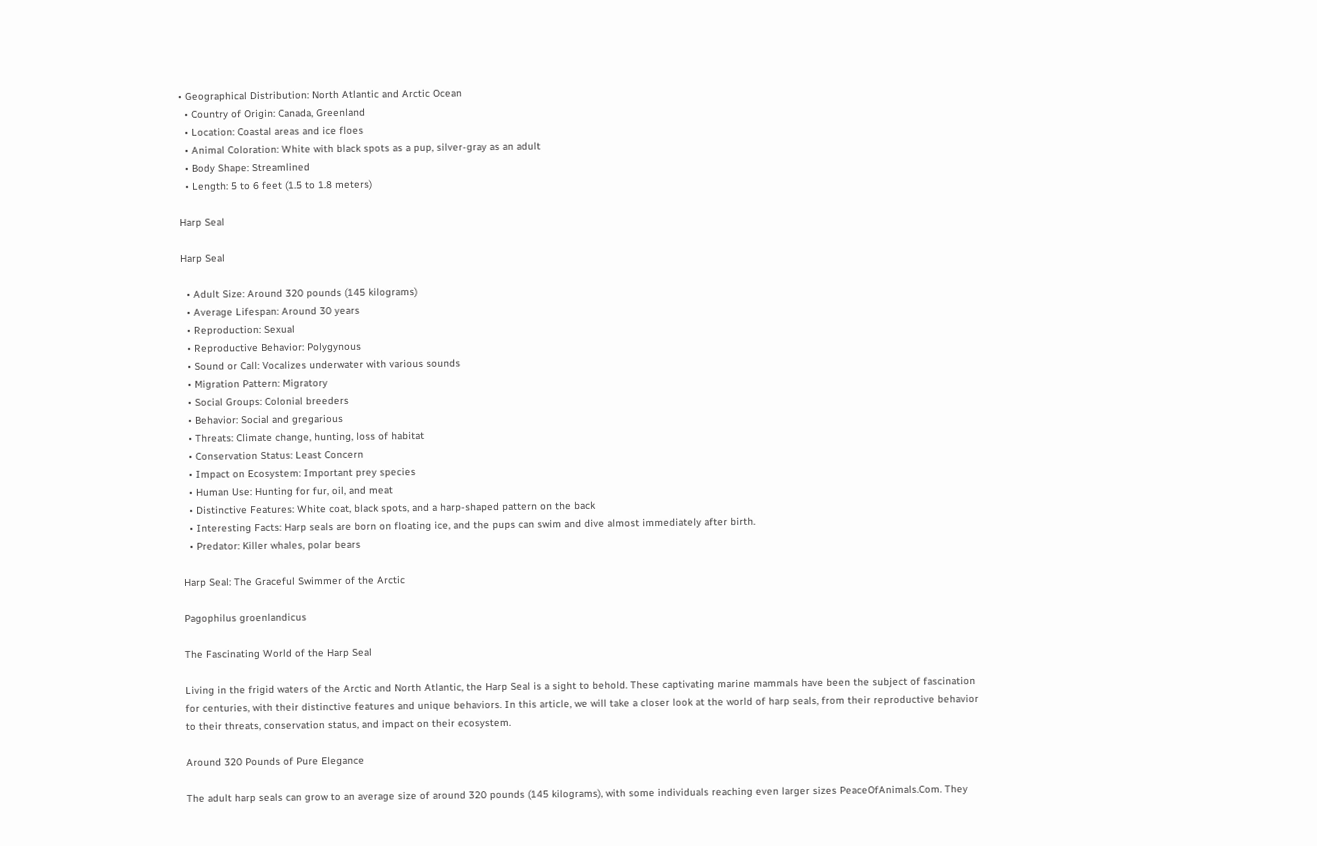• Geographical Distribution: North Atlantic and Arctic Ocean
  • Country of Origin: Canada, Greenland
  • Location: Coastal areas and ice floes
  • Animal Coloration: White with black spots as a pup, silver-gray as an adult
  • Body Shape: Streamlined
  • Length: 5 to 6 feet (1.5 to 1.8 meters)

Harp Seal

Harp Seal

  • Adult Size: Around 320 pounds (145 kilograms)
  • Average Lifespan: Around 30 years
  • Reproduction: Sexual
  • Reproductive Behavior: Polygynous
  • Sound or Call: Vocalizes underwater with various sounds
  • Migration Pattern: Migratory
  • Social Groups: Colonial breeders
  • Behavior: Social and gregarious
  • Threats: Climate change, hunting, loss of habitat
  • Conservation Status: Least Concern
  • Impact on Ecosystem: Important prey species
  • Human Use: Hunting for fur, oil, and meat
  • Distinctive Features: White coat, black spots, and a harp-shaped pattern on the back
  • Interesting Facts: Harp seals are born on floating ice, and the pups can swim and dive almost immediately after birth.
  • Predator: Killer whales, polar bears

Harp Seal: The Graceful Swimmer of the Arctic

Pagophilus groenlandicus

The Fascinating World of the Harp Seal

Living in the frigid waters of the Arctic and North Atlantic, the Harp Seal is a sight to behold. These captivating marine mammals have been the subject of fascination for centuries, with their distinctive features and unique behaviors. In this article, we will take a closer look at the world of harp seals, from their reproductive behavior to their threats, conservation status, and impact on their ecosystem.

Around 320 Pounds of Pure Elegance

The adult harp seals can grow to an average size of around 320 pounds (145 kilograms), with some individuals reaching even larger sizes PeaceOfAnimals.Com. They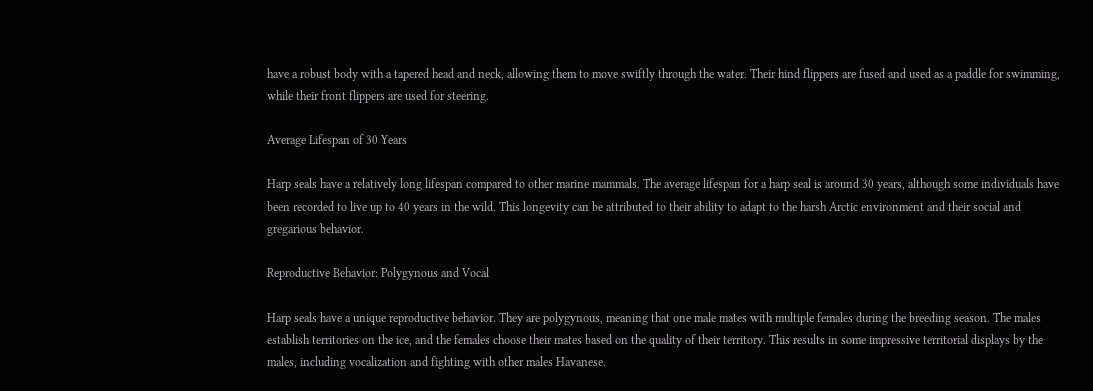have a robust body with a tapered head and neck, allowing them to move swiftly through the water. Their hind flippers are fused and used as a paddle for swimming, while their front flippers are used for steering.

Average Lifespan of 30 Years

Harp seals have a relatively long lifespan compared to other marine mammals. The average lifespan for a harp seal is around 30 years, although some individuals have been recorded to live up to 40 years in the wild. This longevity can be attributed to their ability to adapt to the harsh Arctic environment and their social and gregarious behavior.

Reproductive Behavior: Polygynous and Vocal

Harp seals have a unique reproductive behavior. They are polygynous, meaning that one male mates with multiple females during the breeding season. The males establish territories on the ice, and the females choose their mates based on the quality of their territory. This results in some impressive territorial displays by the males, including vocalization and fighting with other males Havanese.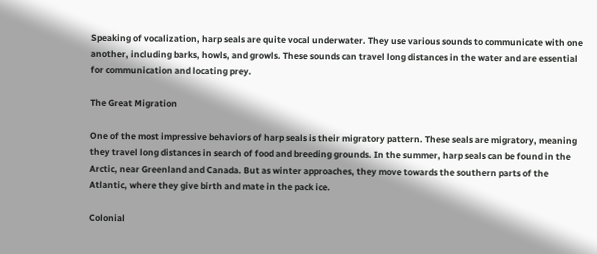Speaking of vocalization, harp seals are quite vocal underwater. They use various sounds to communicate with one another, including barks, howls, and growls. These sounds can travel long distances in the water and are essential for communication and locating prey.

The Great Migration

One of the most impressive behaviors of harp seals is their migratory pattern. These seals are migratory, meaning they travel long distances in search of food and breeding grounds. In the summer, harp seals can be found in the Arctic, near Greenland and Canada. But as winter approaches, they move towards the southern parts of the Atlantic, where they give birth and mate in the pack ice.

Colonial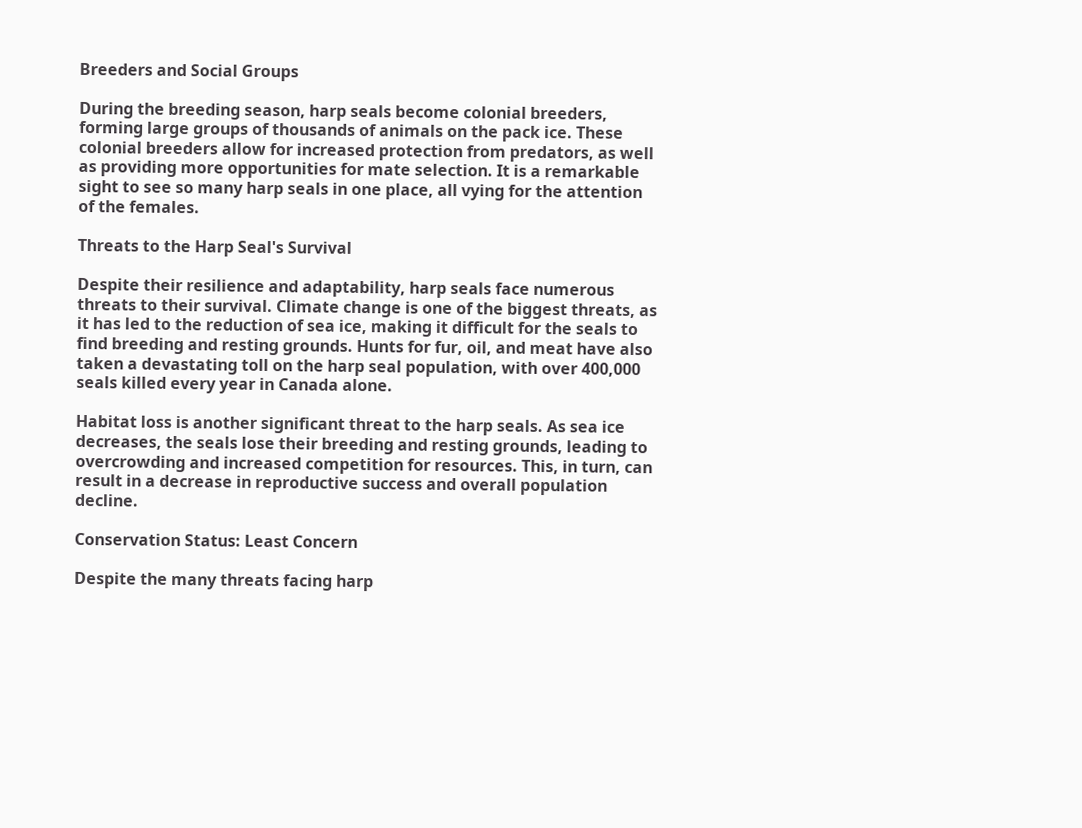Breeders and Social Groups

During the breeding season, harp seals become colonial breeders, forming large groups of thousands of animals on the pack ice. These colonial breeders allow for increased protection from predators, as well as providing more opportunities for mate selection. It is a remarkable sight to see so many harp seals in one place, all vying for the attention of the females.

Threats to the Harp Seal's Survival

Despite their resilience and adaptability, harp seals face numerous threats to their survival. Climate change is one of the biggest threats, as it has led to the reduction of sea ice, making it difficult for the seals to find breeding and resting grounds. Hunts for fur, oil, and meat have also taken a devastating toll on the harp seal population, with over 400,000 seals killed every year in Canada alone.

Habitat loss is another significant threat to the harp seals. As sea ice decreases, the seals lose their breeding and resting grounds, leading to overcrowding and increased competition for resources. This, in turn, can result in a decrease in reproductive success and overall population decline.

Conservation Status: Least Concern

Despite the many threats facing harp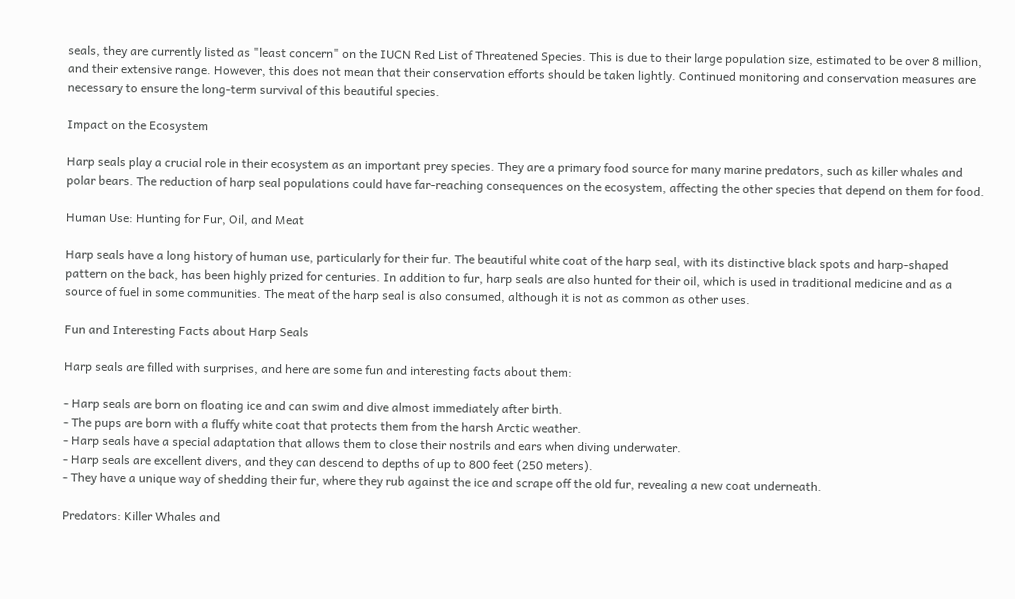seals, they are currently listed as "least concern" on the IUCN Red List of Threatened Species. This is due to their large population size, estimated to be over 8 million, and their extensive range. However, this does not mean that their conservation efforts should be taken lightly. Continued monitoring and conservation measures are necessary to ensure the long-term survival of this beautiful species.

Impact on the Ecosystem

Harp seals play a crucial role in their ecosystem as an important prey species. They are a primary food source for many marine predators, such as killer whales and polar bears. The reduction of harp seal populations could have far-reaching consequences on the ecosystem, affecting the other species that depend on them for food.

Human Use: Hunting for Fur, Oil, and Meat

Harp seals have a long history of human use, particularly for their fur. The beautiful white coat of the harp seal, with its distinctive black spots and harp-shaped pattern on the back, has been highly prized for centuries. In addition to fur, harp seals are also hunted for their oil, which is used in traditional medicine and as a source of fuel in some communities. The meat of the harp seal is also consumed, although it is not as common as other uses.

Fun and Interesting Facts about Harp Seals

Harp seals are filled with surprises, and here are some fun and interesting facts about them:

- Harp seals are born on floating ice and can swim and dive almost immediately after birth.
- The pups are born with a fluffy white coat that protects them from the harsh Arctic weather.
- Harp seals have a special adaptation that allows them to close their nostrils and ears when diving underwater.
- Harp seals are excellent divers, and they can descend to depths of up to 800 feet (250 meters).
- They have a unique way of shedding their fur, where they rub against the ice and scrape off the old fur, revealing a new coat underneath.

Predators: Killer Whales and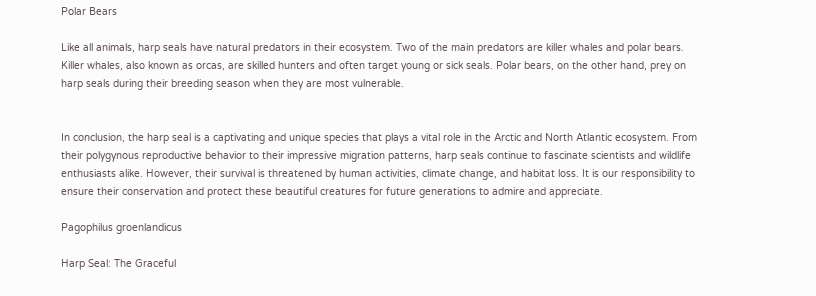Polar Bears

Like all animals, harp seals have natural predators in their ecosystem. Two of the main predators are killer whales and polar bears. Killer whales, also known as orcas, are skilled hunters and often target young or sick seals. Polar bears, on the other hand, prey on harp seals during their breeding season when they are most vulnerable.


In conclusion, the harp seal is a captivating and unique species that plays a vital role in the Arctic and North Atlantic ecosystem. From their polygynous reproductive behavior to their impressive migration patterns, harp seals continue to fascinate scientists and wildlife enthusiasts alike. However, their survival is threatened by human activities, climate change, and habitat loss. It is our responsibility to ensure their conservation and protect these beautiful creatures for future generations to admire and appreciate.

Pagophilus groenlandicus

Harp Seal: The Graceful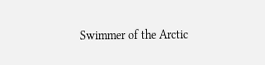Swimmer of the Arctic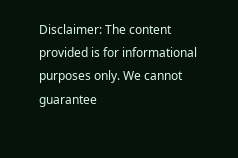Disclaimer: The content provided is for informational purposes only. We cannot guarantee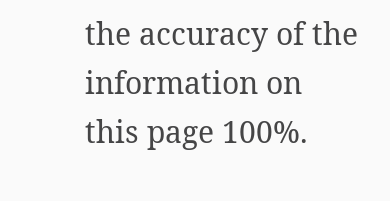the accuracy of the information on this page 100%.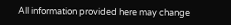All information provided here may change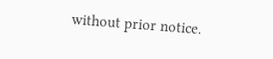without prior notice.